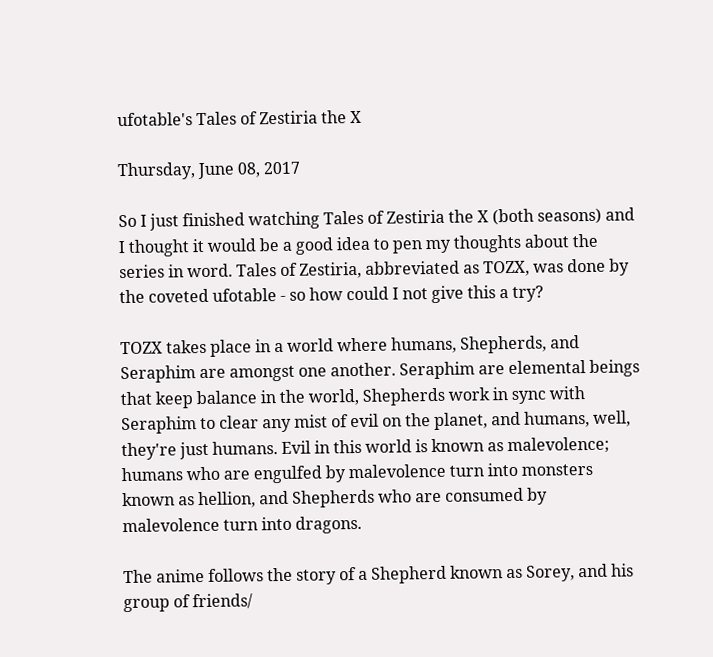ufotable's Tales of Zestiria the X

Thursday, June 08, 2017

So I just finished watching Tales of Zestiria the X (both seasons) and I thought it would be a good idea to pen my thoughts about the series in word. Tales of Zestiria, abbreviated as TOZX, was done by the coveted ufotable - so how could I not give this a try?

TOZX takes place in a world where humans, Shepherds, and Seraphim are amongst one another. Seraphim are elemental beings that keep balance in the world, Shepherds work in sync with Seraphim to clear any mist of evil on the planet, and humans, well, they're just humans. Evil in this world is known as malevolence; humans who are engulfed by malevolence turn into monsters known as hellion, and Shepherds who are consumed by malevolence turn into dragons.

The anime follows the story of a Shepherd known as Sorey, and his group of friends/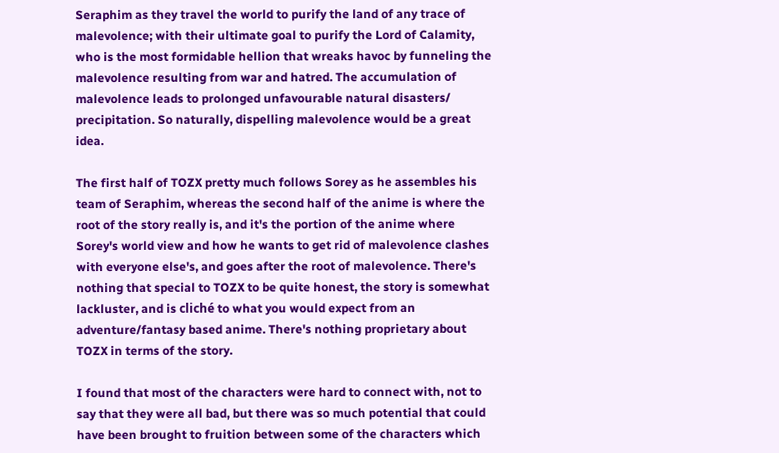Seraphim as they travel the world to purify the land of any trace of malevolence; with their ultimate goal to purify the Lord of Calamity, who is the most formidable hellion that wreaks havoc by funneling the malevolence resulting from war and hatred. The accumulation of malevolence leads to prolonged unfavourable natural disasters/ precipitation. So naturally, dispelling malevolence would be a great idea.

The first half of TOZX pretty much follows Sorey as he assembles his team of Seraphim, whereas the second half of the anime is where the root of the story really is, and it's the portion of the anime where Sorey's world view and how he wants to get rid of malevolence clashes with everyone else's, and goes after the root of malevolence. There's nothing that special to TOZX to be quite honest, the story is somewhat lackluster, and is cliché to what you would expect from an adventure/fantasy based anime. There's nothing proprietary about TOZX in terms of the story.

I found that most of the characters were hard to connect with, not to say that they were all bad, but there was so much potential that could have been brought to fruition between some of the characters which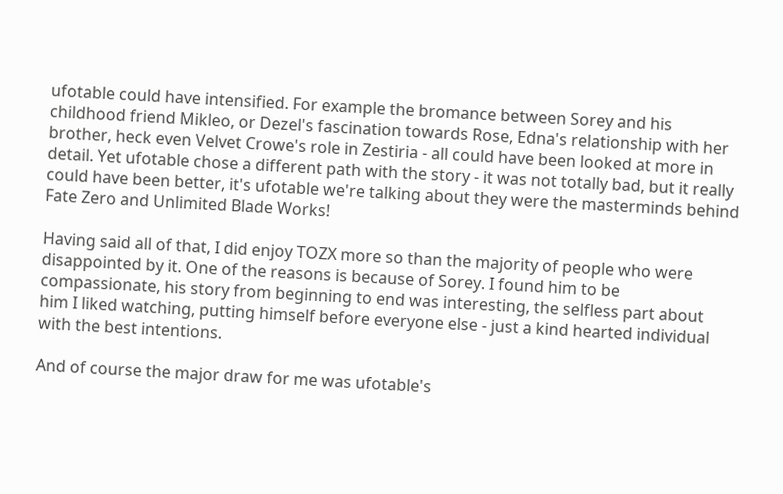ufotable could have intensified. For example the bromance between Sorey and his childhood friend Mikleo, or Dezel's fascination towards Rose, Edna's relationship with her brother, heck even Velvet Crowe's role in Zestiria - all could have been looked at more in detail. Yet ufotable chose a different path with the story - it was not totally bad, but it really could have been better, it's ufotable we're talking about they were the masterminds behind Fate Zero and Unlimited Blade Works!

Having said all of that, I did enjoy TOZX more so than the majority of people who were disappointed by it. One of the reasons is because of Sorey. I found him to be compassionate, his story from beginning to end was interesting, the selfless part about him I liked watching, putting himself before everyone else - just a kind hearted individual with the best intentions.

And of course the major draw for me was ufotable's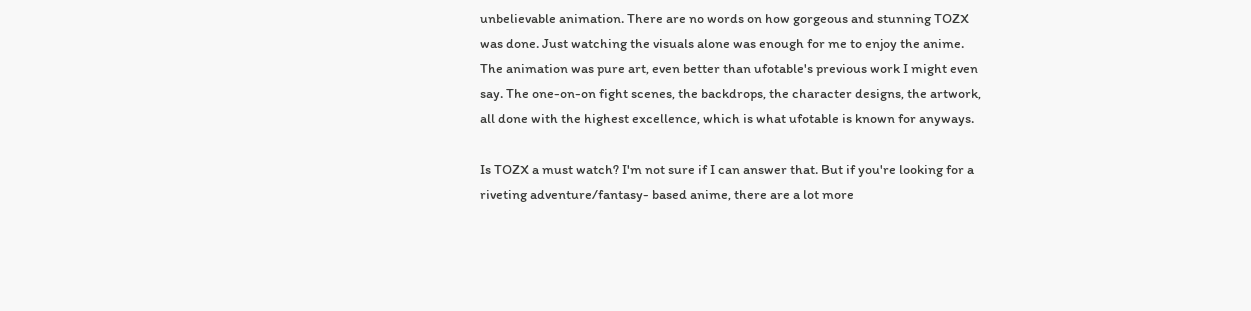unbelievable animation. There are no words on how gorgeous and stunning TOZX was done. Just watching the visuals alone was enough for me to enjoy the anime. The animation was pure art, even better than ufotable's previous work I might even say. The one-on-on fight scenes, the backdrops, the character designs, the artwork, all done with the highest excellence, which is what ufotable is known for anyways.

Is TOZX a must watch? I'm not sure if I can answer that. But if you're looking for a riveting adventure/fantasy- based anime, there are a lot more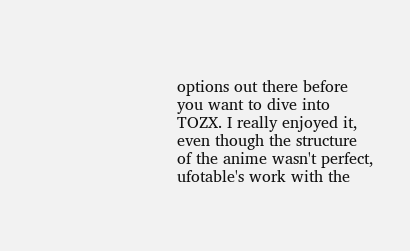options out there before you want to dive into TOZX. I really enjoyed it, even though the structure of the anime wasn't perfect, ufotable's work with the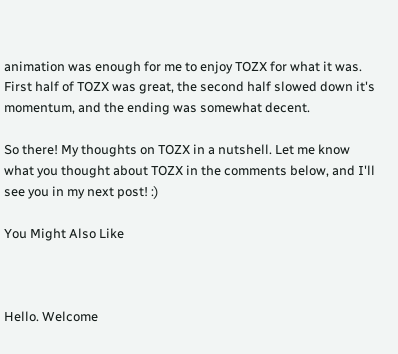animation was enough for me to enjoy TOZX for what it was. First half of TOZX was great, the second half slowed down it's momentum, and the ending was somewhat decent.

So there! My thoughts on TOZX in a nutshell. Let me know what you thought about TOZX in the comments below, and I'll see you in my next post! :)

You Might Also Like



Hello. Welcome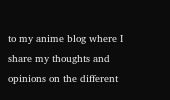to my anime blog where I share my thoughts and opinions on the different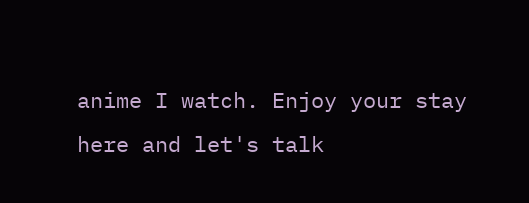anime I watch. Enjoy your stay here and let's talk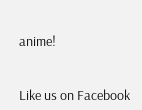anime!


Like us on Facebook